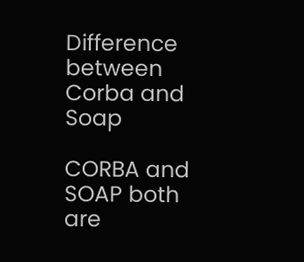Difference between Corba and Soap

CORBA and SOAP both are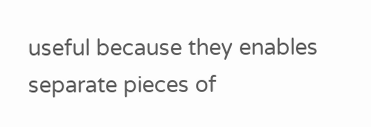useful because they enables separate pieces of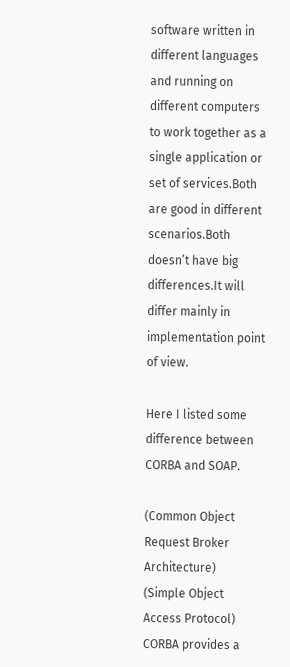software written in different languages and running on different computers to work together as a single application or set of services.Both are good in different scenarios.Both doesn’t have big differences.It will differ mainly in implementation point of view.

Here I listed some difference between CORBA and SOAP.

(Common Object Request Broker Architecture)
(Simple Object Access Protocol)
CORBA provides a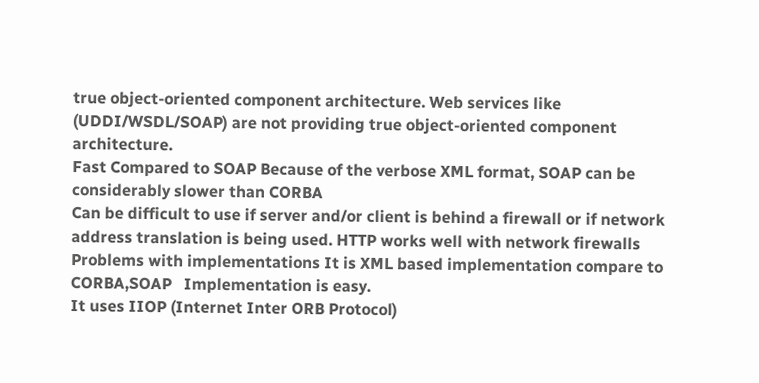true object-oriented component architecture. Web services like (UDDI/WSDL/SOAP) are not providing true object-oriented component architecture.
Fast Compared to SOAP Because of the verbose XML format, SOAP can be considerably slower than CORBA
Can be difficult to use if server and/or client is behind a firewall or if network address translation is being used. HTTP works well with network firewalls
Problems with implementations It is XML based implementation compare to CORBA,SOAP   Implementation is easy.
It uses IIOP (Internet Inter ORB Protocol)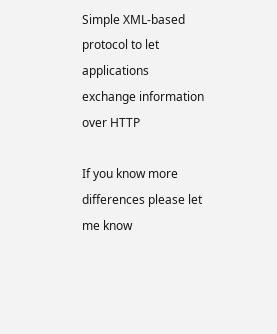Simple XML-based protocol to let applications exchange information over HTTP

If you know more differences please let me know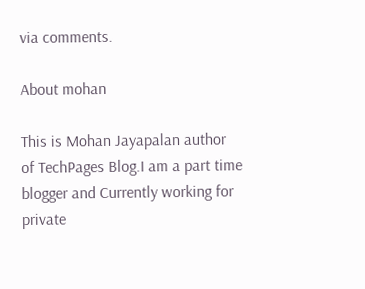via comments.

About mohan

This is Mohan Jayapalan author of TechPages Blog.I am a part time blogger and Currently working for private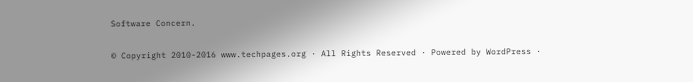Software Concern.

© Copyright 2010-2016 www.techpages.org · All Rights Reserved · Powered by WordPress ·